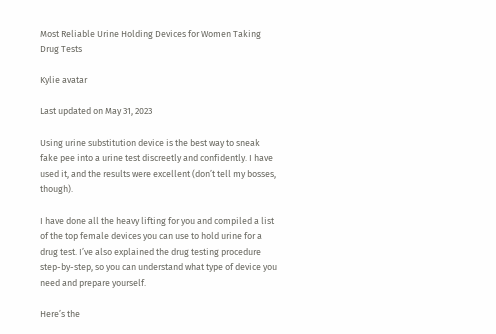Most Reliable Urine Holding Devices for Women Taking Drug Tests

Kylie avatar

Last updated on May 31, 2023

Using urine substitution device is the best way to sneak fake pee into a urine test discreetly and confidently. I have used it, and the results were excellent (don’t tell my bosses, though).

I have done all the heavy lifting for you and compiled a list of the top female devices you can use to hold urine for a drug test. I’ve also explained the drug testing procedure step-by-step, so you can understand what type of device you need and prepare yourself.

Here’s the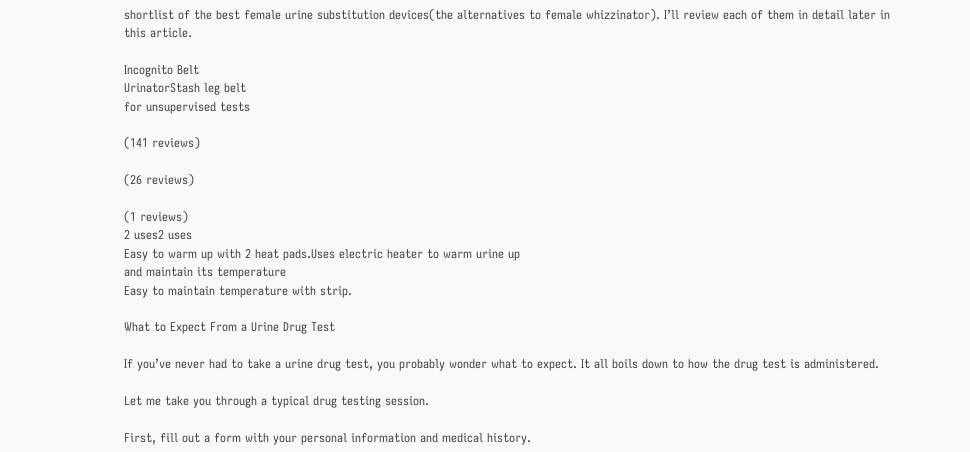shortlist of the best female urine substitution devices(the alternatives to female whizzinator). I’ll review each of them in detail later in this article.

Incognito Belt
UrinatorStash leg belt
for unsupervised tests

(141 reviews)

(26 reviews)

(1 reviews)
2 uses2 uses
Easy to warm up with 2 heat pads.Uses electric heater to warm urine up
and maintain its temperature
Easy to maintain temperature with strip.

What to Expect From a Urine Drug Test

If you’ve never had to take a urine drug test, you probably wonder what to expect. It all boils down to how the drug test is administered.

Let me take you through a typical drug testing session.

First, fill out a form with your personal information and medical history.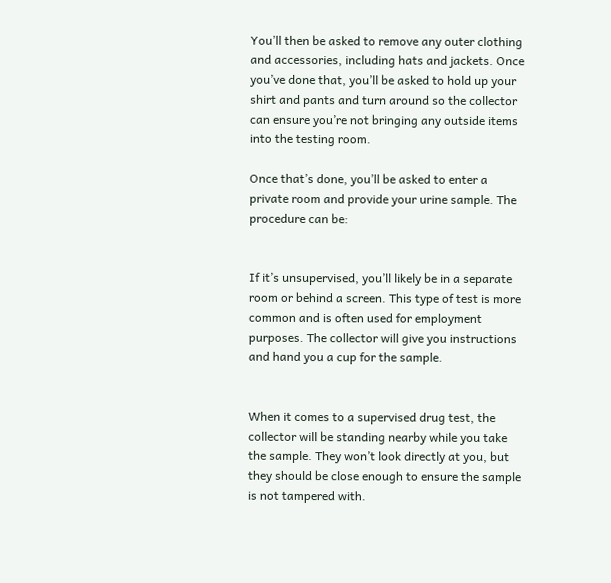You’ll then be asked to remove any outer clothing and accessories, including hats and jackets. Once you’ve done that, you’ll be asked to hold up your shirt and pants and turn around so the collector can ensure you’re not bringing any outside items into the testing room.

Once that’s done, you’ll be asked to enter a private room and provide your urine sample. The procedure can be:


If it’s unsupervised, you’ll likely be in a separate room or behind a screen. This type of test is more common and is often used for employment purposes. The collector will give you instructions and hand you a cup for the sample.


When it comes to a supervised drug test, the collector will be standing nearby while you take the sample. They won’t look directly at you, but they should be close enough to ensure the sample is not tampered with.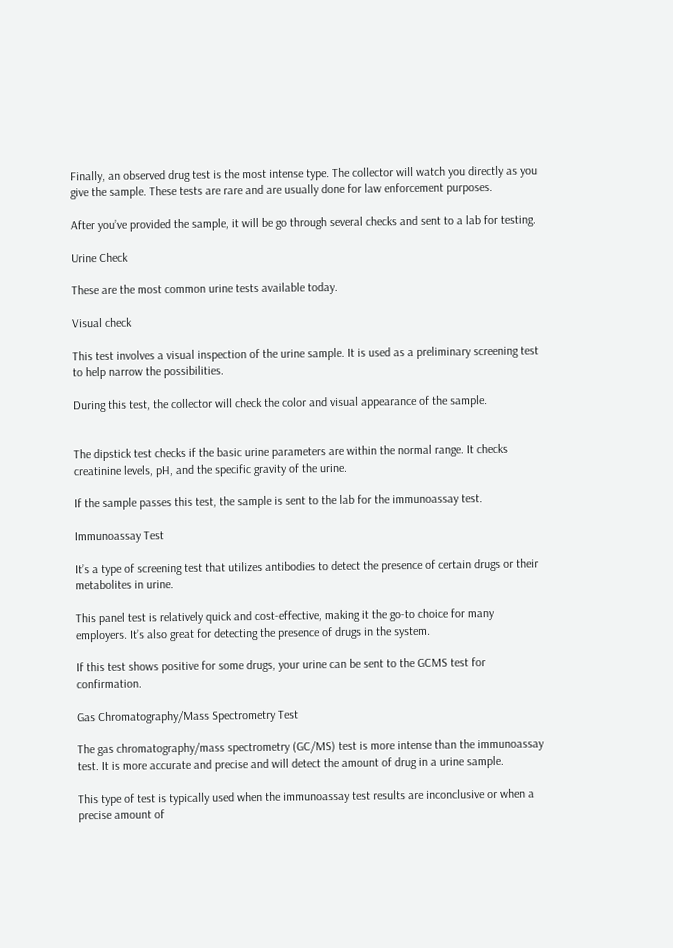Finally, an observed drug test is the most intense type. The collector will watch you directly as you give the sample. These tests are rare and are usually done for law enforcement purposes.

After you’ve provided the sample, it will be go through several checks and sent to a lab for testing.

Urine Check

These are the most common urine tests available today.

Visual check

This test involves a visual inspection of the urine sample. It is used as a preliminary screening test to help narrow the possibilities.

During this test, the collector will check the color and visual appearance of the sample.


The dipstick test checks if the basic urine parameters are within the normal range. It checks creatinine levels, pH, and the specific gravity of the urine.

If the sample passes this test, the sample is sent to the lab for the immunoassay test.

Immunoassay Test

It’s a type of screening test that utilizes antibodies to detect the presence of certain drugs or their metabolites in urine.

This panel test is relatively quick and cost-effective, making it the go-to choice for many employers. It’s also great for detecting the presence of drugs in the system.

If this test shows positive for some drugs, your urine can be sent to the GCMS test for confirmation.

Gas Chromatography/Mass Spectrometry Test

The gas chromatography/mass spectrometry (GC/MS) test is more intense than the immunoassay test. It is more accurate and precise and will detect the amount of drug in a urine sample.

This type of test is typically used when the immunoassay test results are inconclusive or when a precise amount of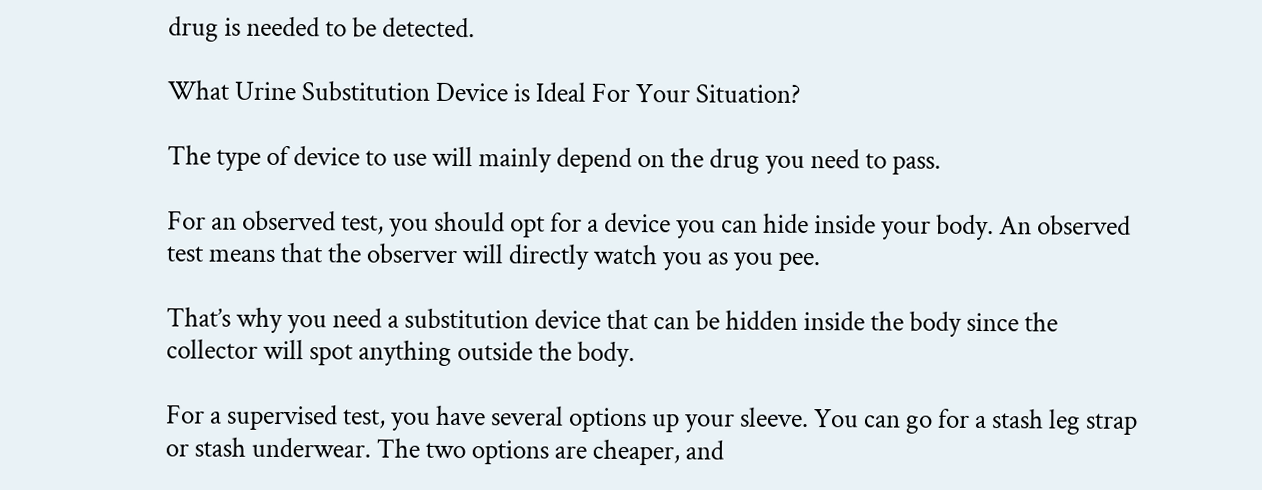drug is needed to be detected.

What Urine Substitution Device is Ideal For Your Situation?

The type of device to use will mainly depend on the drug you need to pass.

For an observed test, you should opt for a device you can hide inside your body. An observed test means that the observer will directly watch you as you pee.

That’s why you need a substitution device that can be hidden inside the body since the collector will spot anything outside the body.

For a supervised test, you have several options up your sleeve. You can go for a stash leg strap or stash underwear. The two options are cheaper, and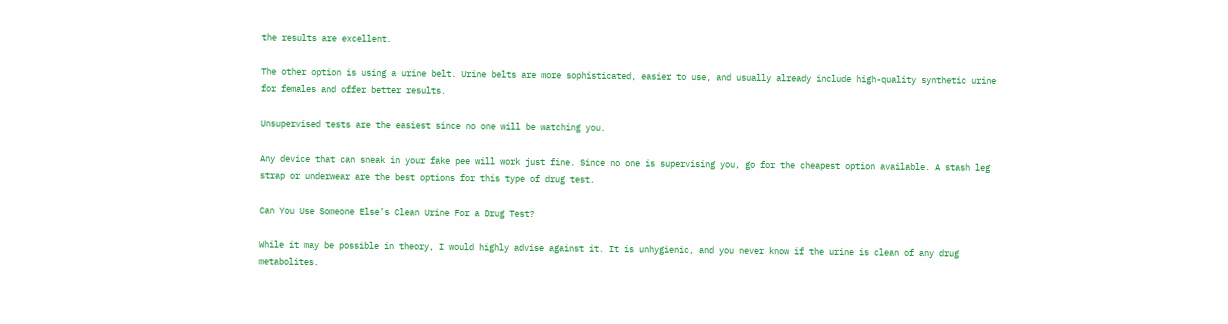the results are excellent.

The other option is using a urine belt. Urine belts are more sophisticated, easier to use, and usually already include high-quality synthetic urine for females and offer better results.

Unsupervised tests are the easiest since no one will be watching you.

Any device that can sneak in your fake pee will work just fine. Since no one is supervising you, go for the cheapest option available. A stash leg strap or underwear are the best options for this type of drug test.

Can You Use Someone Else’s Clean Urine For a Drug Test?

While it may be possible in theory, I would highly advise against it. It is unhygienic, and you never know if the urine is clean of any drug metabolites.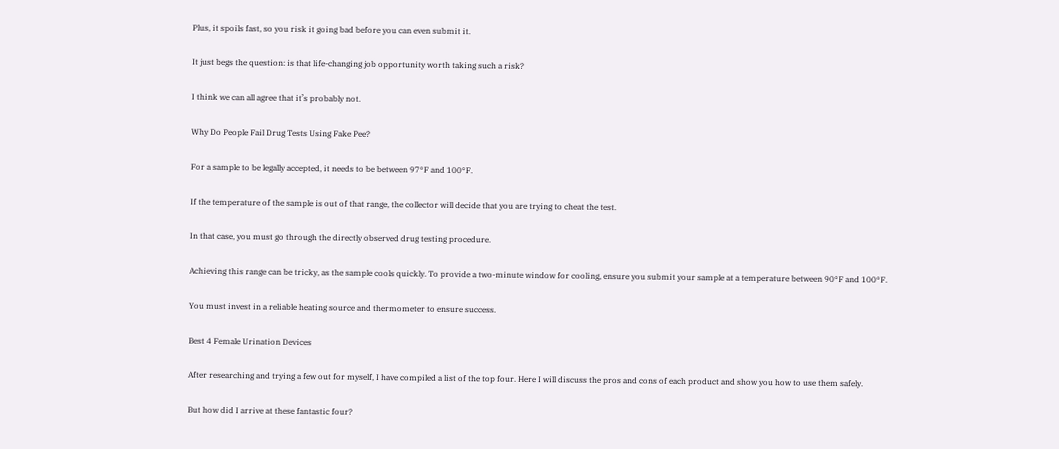Plus, it spoils fast, so you risk it going bad before you can even submit it.

It just begs the question: is that life-changing job opportunity worth taking such a risk?

I think we can all agree that it’s probably not.

Why Do People Fail Drug Tests Using Fake Pee?

For a sample to be legally accepted, it needs to be between 97°F and 100°F.

If the temperature of the sample is out of that range, the collector will decide that you are trying to cheat the test.

In that case, you must go through the directly observed drug testing procedure.

Achieving this range can be tricky, as the sample cools quickly. To provide a two-minute window for cooling, ensure you submit your sample at a temperature between 90°F and 100°F.

You must invest in a reliable heating source and thermometer to ensure success.

Best 4 Female Urination Devices

After researching and trying a few out for myself, I have compiled a list of the top four. Here I will discuss the pros and cons of each product and show you how to use them safely.

But how did I arrive at these fantastic four?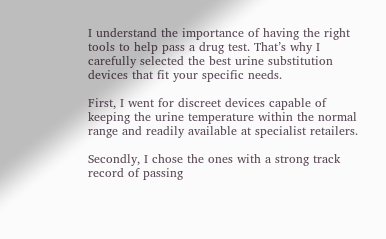I understand the importance of having the right tools to help pass a drug test. That’s why I carefully selected the best urine substitution devices that fit your specific needs.

First, I went for discreet devices capable of keeping the urine temperature within the normal range and readily available at specialist retailers.

Secondly, I chose the ones with a strong track record of passing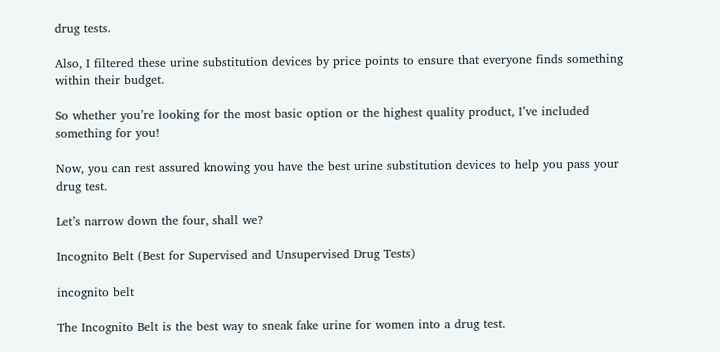drug tests.

Also, I filtered these urine substitution devices by price points to ensure that everyone finds something within their budget.

So whether you’re looking for the most basic option or the highest quality product, I’ve included something for you!

Now, you can rest assured knowing you have the best urine substitution devices to help you pass your drug test.

Let’s narrow down the four, shall we?

Incognito Belt (Best for Supervised and Unsupervised Drug Tests)

incognito belt

The Incognito Belt is the best way to sneak fake urine for women into a drug test.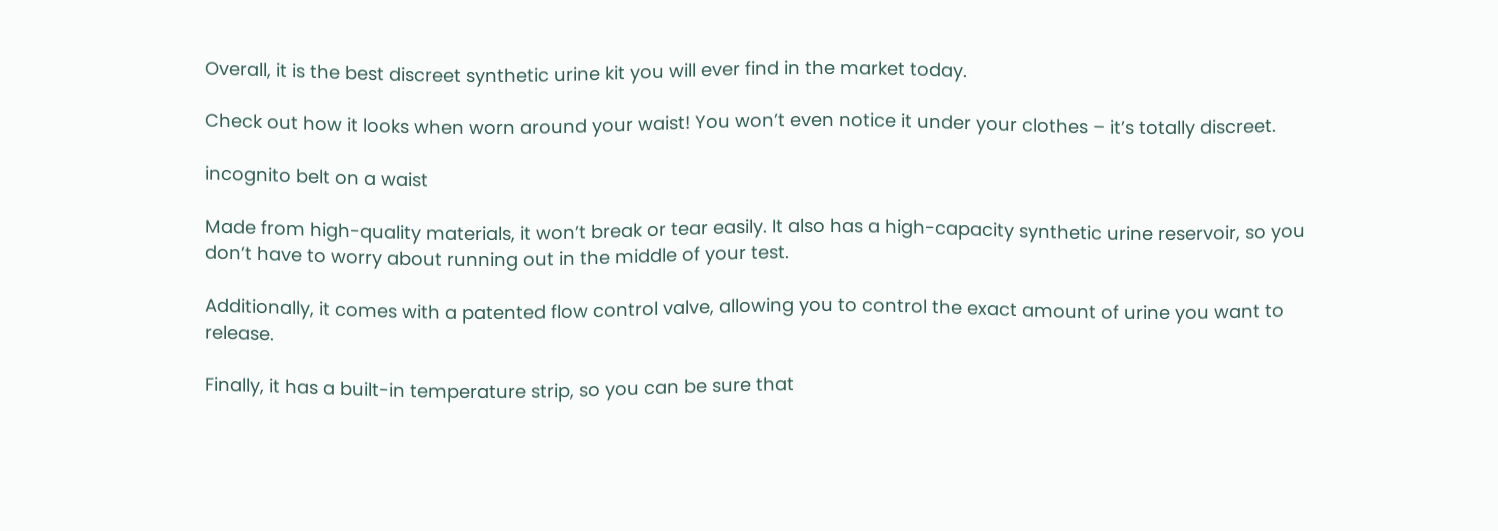Overall, it is the best discreet synthetic urine kit you will ever find in the market today.

Check out how it looks when worn around your waist! You won’t even notice it under your clothes – it’s totally discreet.

incognito belt on a waist

Made from high-quality materials, it won’t break or tear easily. It also has a high-capacity synthetic urine reservoir, so you don’t have to worry about running out in the middle of your test.

Additionally, it comes with a patented flow control valve, allowing you to control the exact amount of urine you want to release.

Finally, it has a built-in temperature strip, so you can be sure that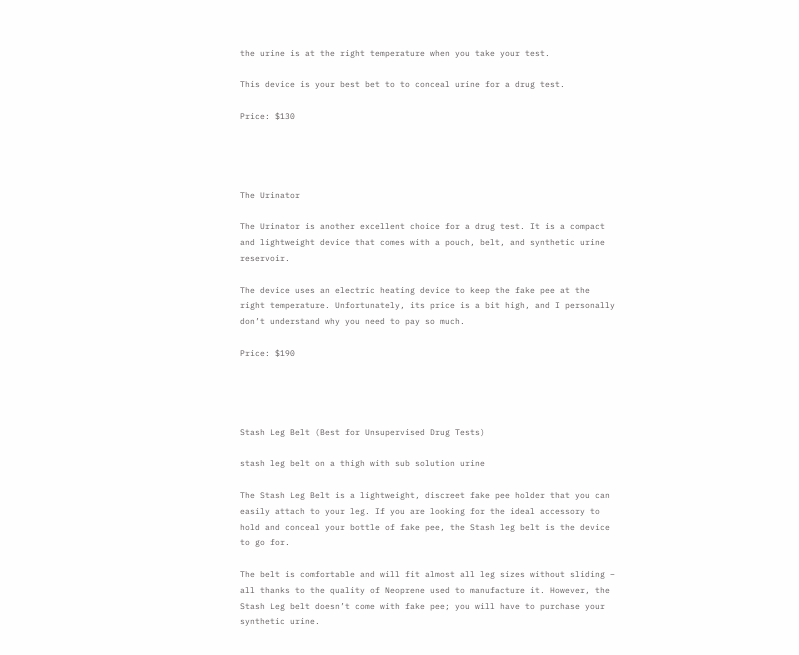the urine is at the right temperature when you take your test.

This device is your best bet to to conceal urine for a drug test.

Price: $130




The Urinator

The Urinator is another excellent choice for a drug test. It is a compact and lightweight device that comes with a pouch, belt, and synthetic urine reservoir.

The device uses an electric heating device to keep the fake pee at the right temperature. Unfortunately, its price is a bit high, and I personally don’t understand why you need to pay so much.

Price: $190




Stash Leg Belt (Best for Unsupervised Drug Tests)

stash leg belt on a thigh with sub solution urine

The Stash Leg Belt is a lightweight, discreet fake pee holder that you can easily attach to your leg. If you are looking for the ideal accessory to hold and conceal your bottle of fake pee, the Stash leg belt is the device to go for.

The belt is comfortable and will fit almost all leg sizes without sliding – all thanks to the quality of Neoprene used to manufacture it. However, the Stash Leg belt doesn’t come with fake pee; you will have to purchase your synthetic urine.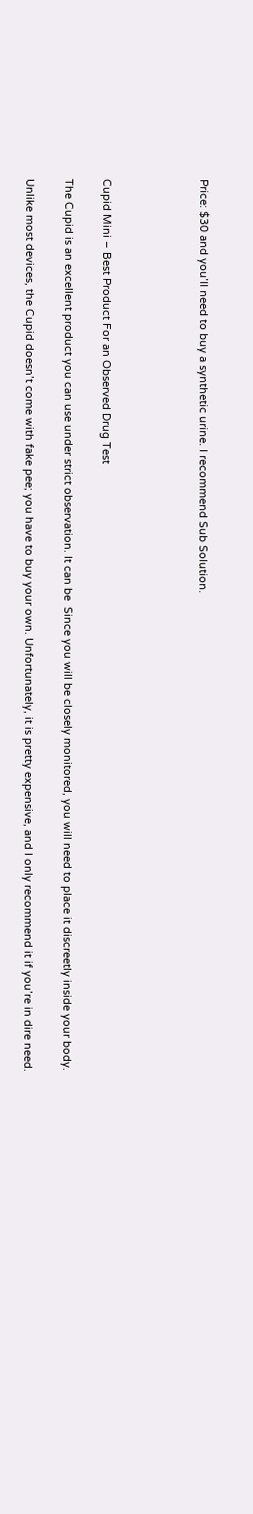Price: $30 and you’ll need to buy a synthetic urine. I recommend Sub Solution.




Cupid Mini – Best Product For an Observed Drug Test

The Cupid is an excellent product you can use under strict observation. It can be  Since you will be closely monitored, you will need to place it discreetly inside your body.

Unlike most devices, the Cupid doesn’t come with fake pee; you have to buy your own. Unfortunately, it is pretty expensive, and I only recommend it if you’re in dire need.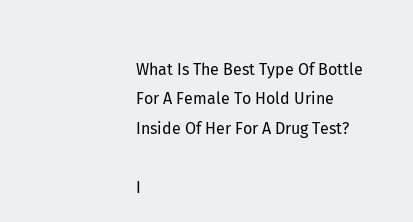What Is The Best Type Of Bottle For A Female To Hold Urine Inside Of Her For A Drug Test?

I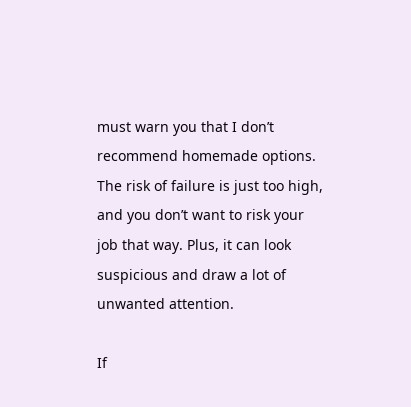must warn you that I don’t recommend homemade options. The risk of failure is just too high, and you don’t want to risk your job that way. Plus, it can look suspicious and draw a lot of unwanted attention.

If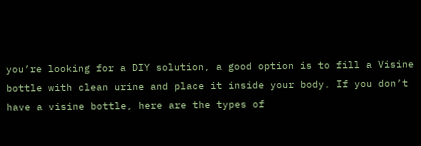you’re looking for a DIY solution, a good option is to fill a Visine bottle with clean urine and place it inside your body. If you don’t have a visine bottle, here are the types of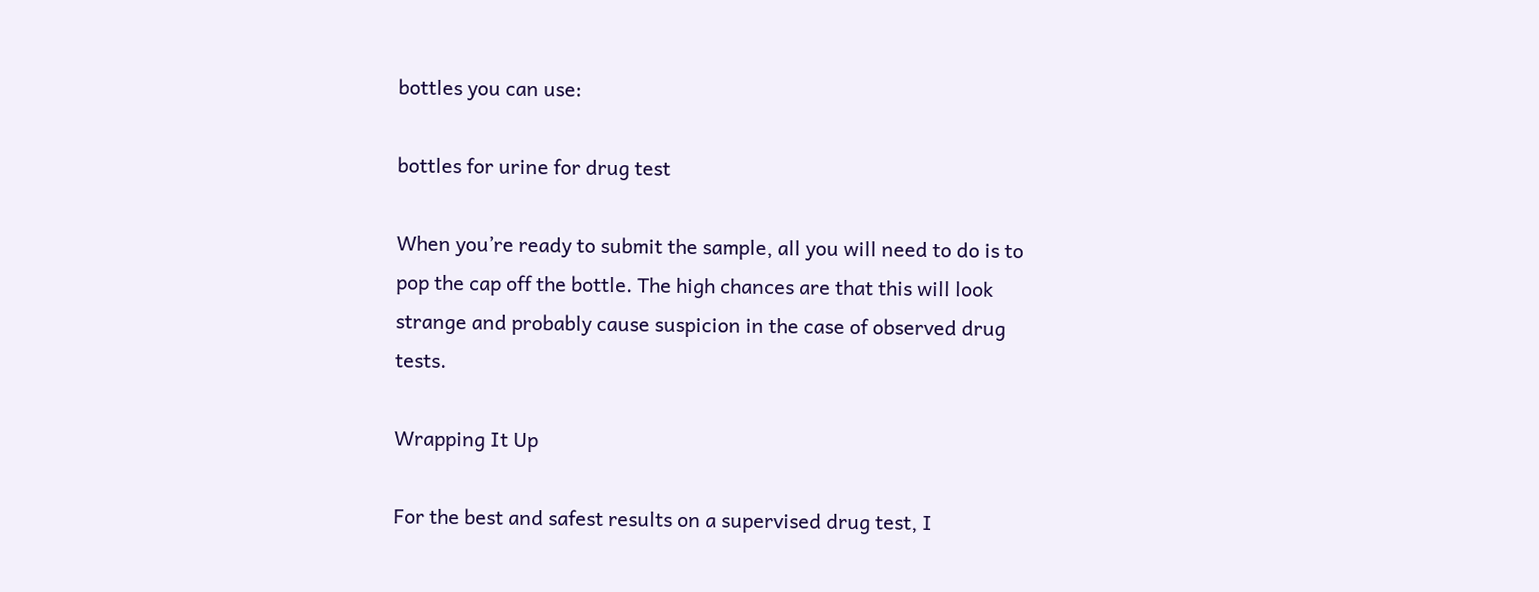bottles you can use:

bottles for urine for drug test

When you’re ready to submit the sample, all you will need to do is to pop the cap off the bottle. The high chances are that this will look strange and probably cause suspicion in the case of observed drug tests.

Wrapping It Up

For the best and safest results on a supervised drug test, I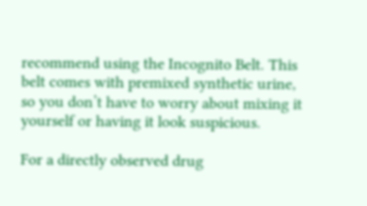recommend using the Incognito Belt. This belt comes with premixed synthetic urine, so you don’t have to worry about mixing it yourself or having it look suspicious.

For a directly observed drug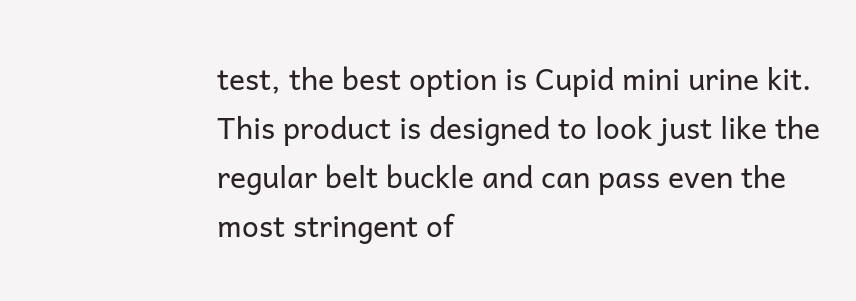test, the best option is Cupid mini urine kit. This product is designed to look just like the regular belt buckle and can pass even the most stringent of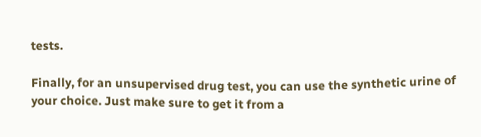tests.

Finally, for an unsupervised drug test, you can use the synthetic urine of your choice. Just make sure to get it from a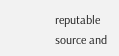reputable source and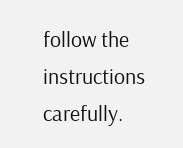follow the instructions carefully.